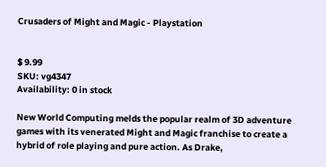Crusaders of Might and Magic - Playstation


$ 9.99
SKU: vg4347
Availability: 0 in stock

New World Computing melds the popular realm of 3D adventure games with its venerated Might and Magic franchise to create a hybrid of role playing and pure action. As Drake,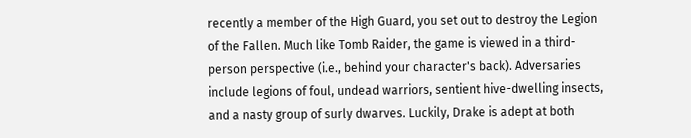recently a member of the High Guard, you set out to destroy the Legion of the Fallen. Much like Tomb Raider, the game is viewed in a third-person perspective (i.e., behind your character's back). Adversaries include legions of foul, undead warriors, sentient hive-dwelling insects, and a nasty group of surly dwarves. Luckily, Drake is adept at both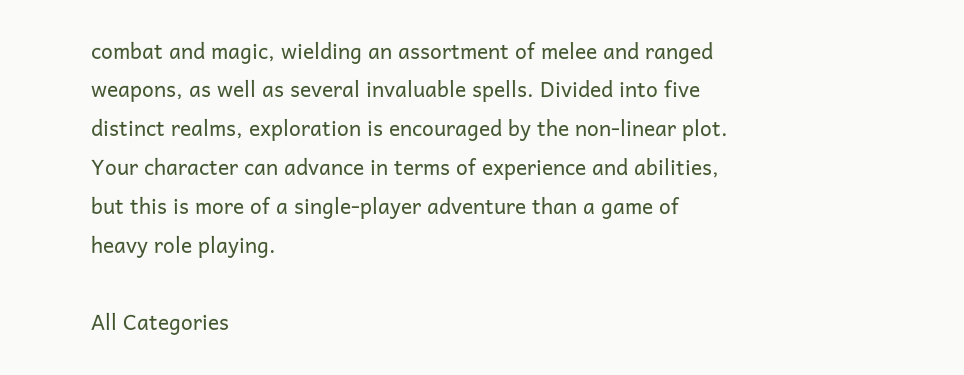combat and magic, wielding an assortment of melee and ranged weapons, as well as several invaluable spells. Divided into five distinct realms, exploration is encouraged by the non-linear plot. Your character can advance in terms of experience and abilities, but this is more of a single-player adventure than a game of heavy role playing.

All Categories